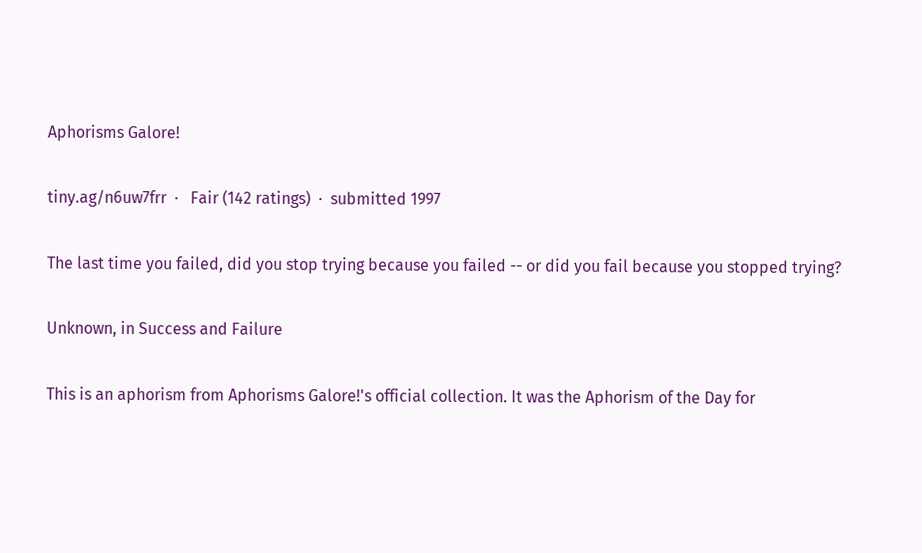Aphorisms Galore!

tiny.ag/n6uw7frr  ·   Fair (142 ratings)  ·  submitted 1997

The last time you failed, did you stop trying because you failed -- or did you fail because you stopped trying?

Unknown, in Success and Failure

This is an aphorism from Aphorisms Galore!'s official collection. It was the Aphorism of the Day for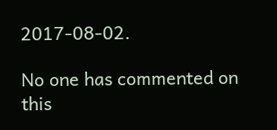2017-08-02.

No one has commented on this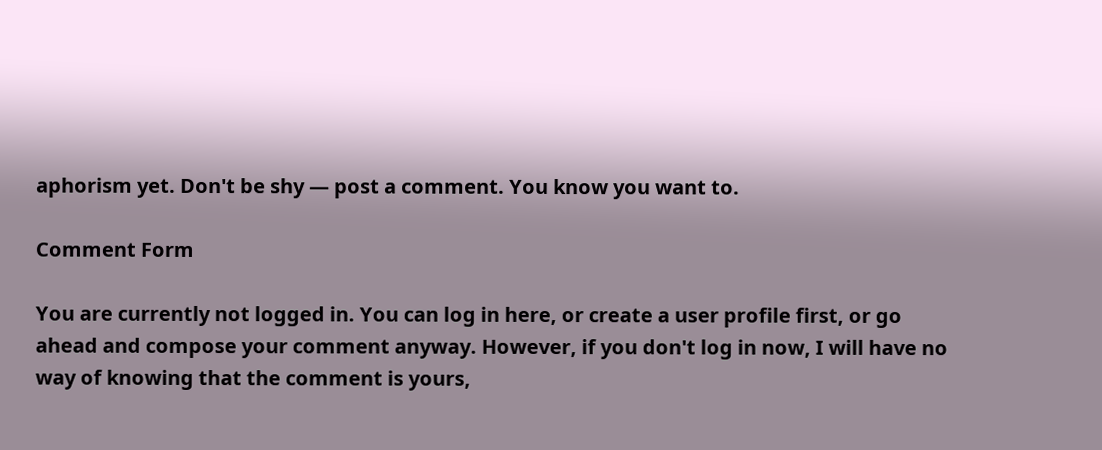aphorism yet. Don't be shy — post a comment. You know you want to.

Comment Form

You are currently not logged in. You can log in here, or create a user profile first, or go ahead and compose your comment anyway. However, if you don't log in now, I will have no way of knowing that the comment is yours,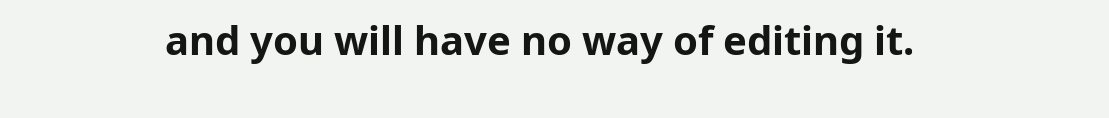and you will have no way of editing it.